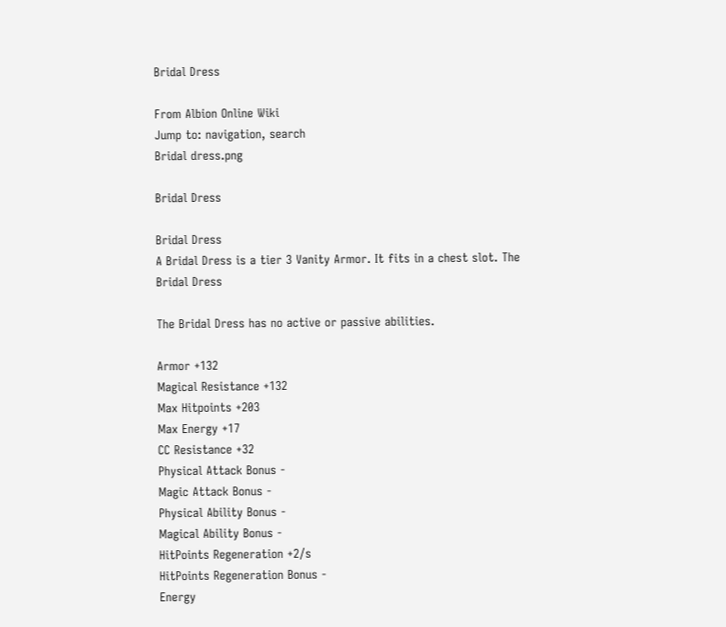Bridal Dress

From Albion Online Wiki
Jump to: navigation, search
Bridal dress.png

Bridal Dress

Bridal Dress
A Bridal Dress is a tier 3 Vanity Armor. It fits in a chest slot. The Bridal Dress

The Bridal Dress has no active or passive abilities.

Armor +132
Magical Resistance +132
Max Hitpoints +203
Max Energy +17
CC Resistance +32
Physical Attack Bonus -
Magic Attack Bonus -
Physical Ability Bonus -
Magical Ability Bonus -
HitPoints Regeneration +2/s
HitPoints Regeneration Bonus -
Energy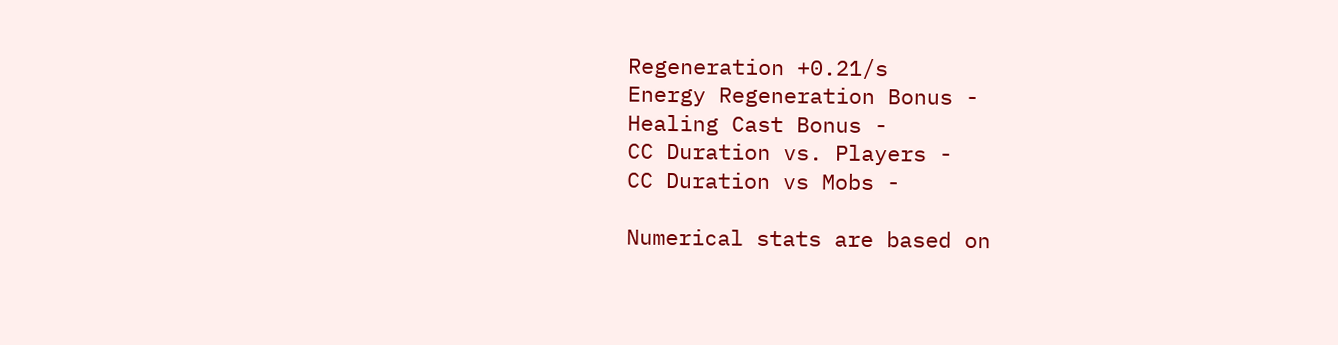Regeneration +0.21/s
Energy Regeneration Bonus -
Healing Cast Bonus -
CC Duration vs. Players -
CC Duration vs Mobs -

Numerical stats are based on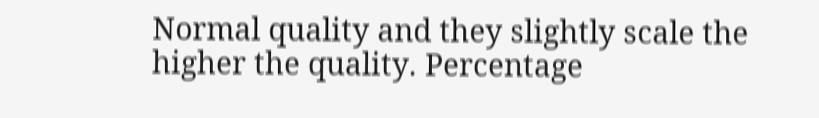Normal quality and they slightly scale the higher the quality. Percentage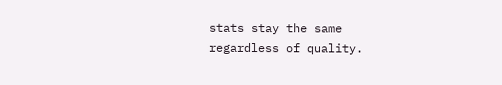stats stay the same regardless of quality.